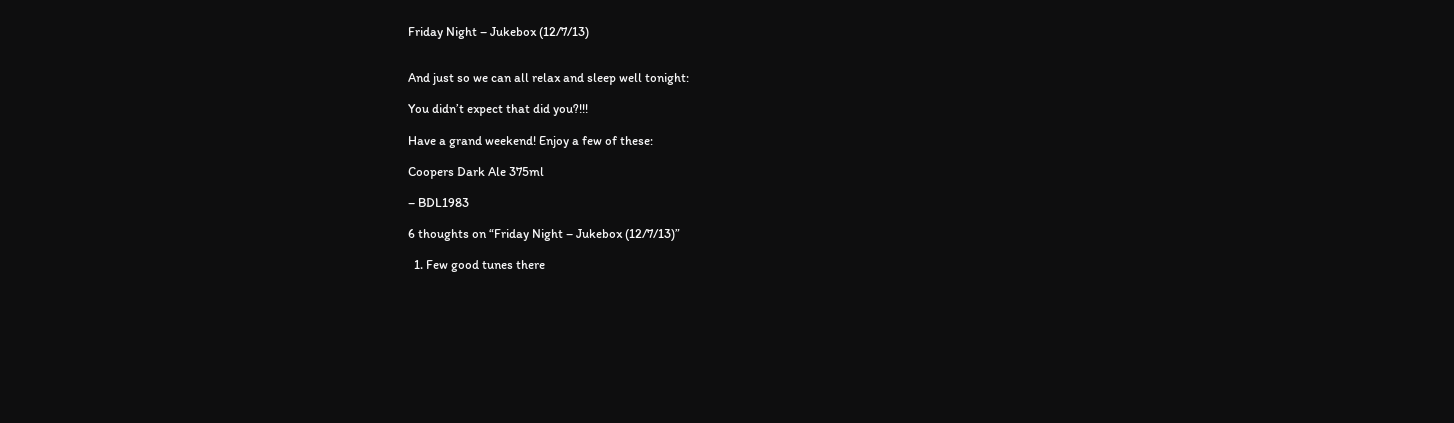Friday Night – Jukebox (12/7/13)


And just so we can all relax and sleep well tonight:

You didn’t expect that did you?!!!

Have a grand weekend! Enjoy a few of these:

Coopers Dark Ale 375ml

– BDL1983

6 thoughts on “Friday Night – Jukebox (12/7/13)”

  1. Few good tunes there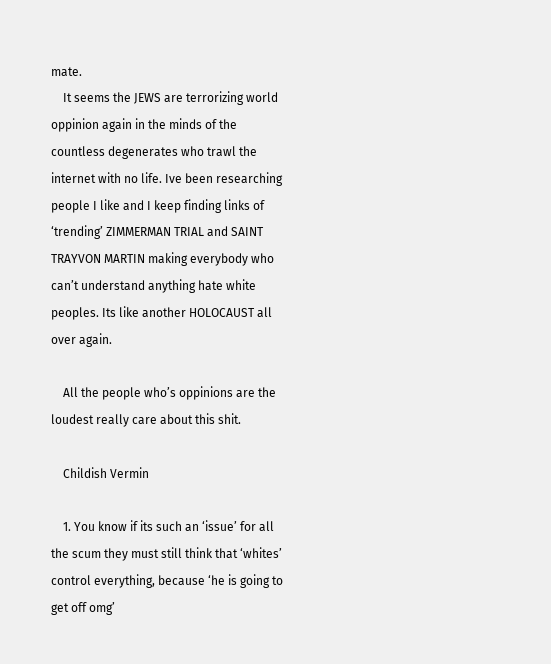mate.
    It seems the JEWS are terrorizing world oppinion again in the minds of the countless degenerates who trawl the internet with no life. Ive been researching people I like and I keep finding links of ‘trending’ ZIMMERMAN TRIAL and SAINT TRAYVON MARTIN making everybody who can’t understand anything hate white peoples. Its like another HOLOCAUST all over again.

    All the people who’s oppinions are the loudest really care about this shit.

    Childish Vermin

    1. You know if its such an ‘issue’ for all the scum they must still think that ‘whites’ control everything, because ‘he is going to get off omg’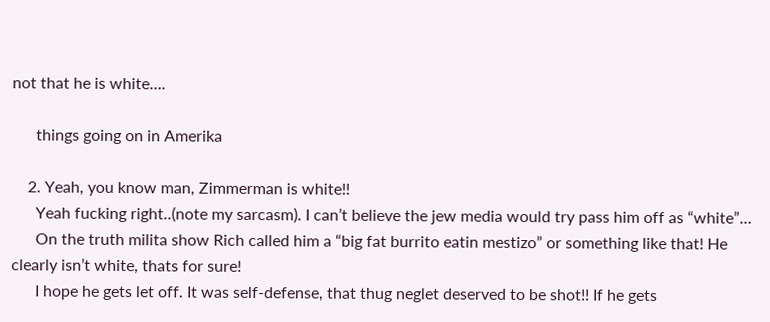not that he is white….

      things going on in Amerika

    2. Yeah, you know man, Zimmerman is white!!
      Yeah fucking right..(note my sarcasm). I can’t believe the jew media would try pass him off as “white”…
      On the truth milita show Rich called him a “big fat burrito eatin mestizo” or something like that! He clearly isn’t white, thats for sure!
      I hope he gets let off. It was self-defense, that thug neglet deserved to be shot!! If he gets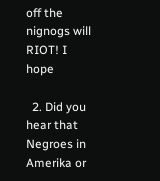off the nignogs will RIOT! I hope

  2. Did you hear that Negroes in Amerika or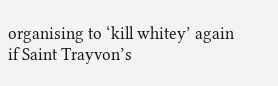organising to ‘kill whitey’ again if Saint Trayvon’s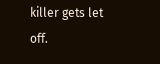killer gets let off.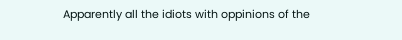Apparently all the idiots with oppinions of the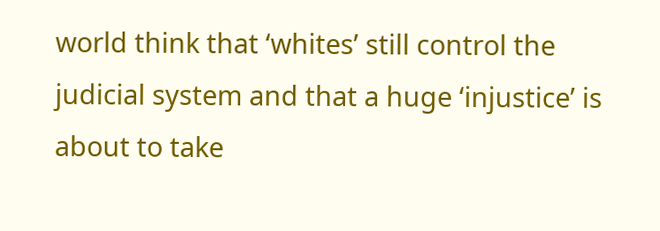world think that ‘whites’ still control the judicial system and that a huge ‘injustice’ is about to take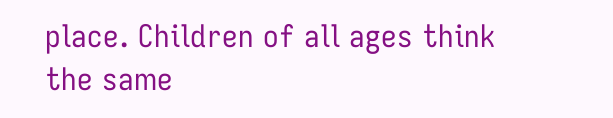place. Children of all ages think the same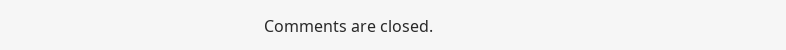Comments are closed.